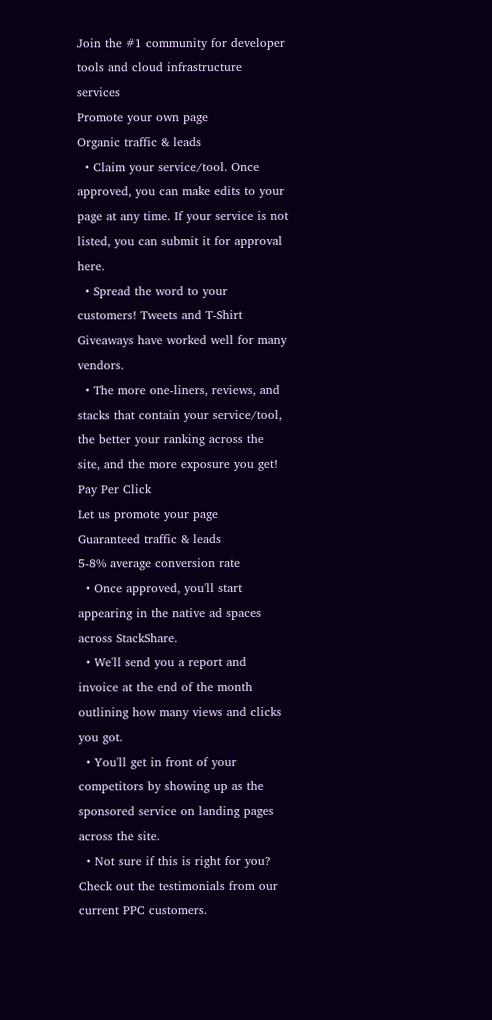Join the #1 community for developer tools and cloud infrastructure services
Promote your own page
Organic traffic & leads
  • Claim your service/tool. Once approved, you can make edits to your page at any time. If your service is not listed, you can submit it for approval here.
  • Spread the word to your customers! Tweets and T-Shirt Giveaways have worked well for many vendors.
  • The more one-liners, reviews, and stacks that contain your service/tool, the better your ranking across the site, and the more exposure you get!
Pay Per Click
Let us promote your page
Guaranteed traffic & leads
5-8% average conversion rate
  • Once approved, you'll start appearing in the native ad spaces across StackShare.
  • We'll send you a report and invoice at the end of the month outlining how many views and clicks you got.
  • You'll get in front of your competitors by showing up as the sponsored service on landing pages across the site.
  • Not sure if this is right for you? Check out the testimonials from our current PPC customers.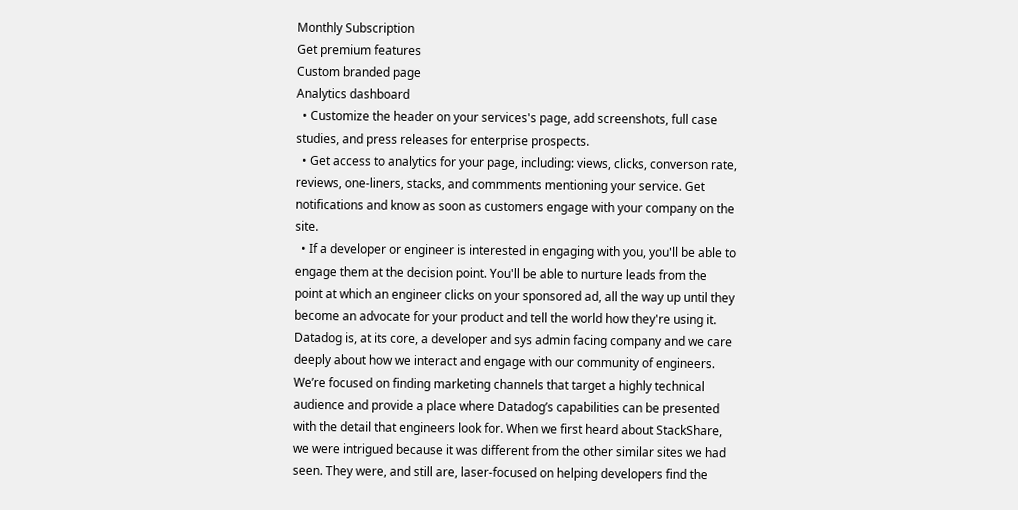Monthly Subscription
Get premium features
Custom branded page
Analytics dashboard
  • Customize the header on your services's page, add screenshots, full case studies, and press releases for enterprise prospects.
  • Get access to analytics for your page, including: views, clicks, converson rate, reviews, one-liners, stacks, and commments mentioning your service. Get notifications and know as soon as customers engage with your company on the site.
  • If a developer or engineer is interested in engaging with you, you'll be able to engage them at the decision point. You'll be able to nurture leads from the point at which an engineer clicks on your sponsored ad, all the way up until they become an advocate for your product and tell the world how they're using it.
Datadog is, at its core, a developer and sys admin facing company and we care deeply about how we interact and engage with our community of engineers. We’re focused on finding marketing channels that target a highly technical audience and provide a place where Datadog’s capabilities can be presented with the detail that engineers look for. When we first heard about StackShare, we were intrigued because it was different from the other similar sites we had seen. They were, and still are, laser-focused on helping developers find the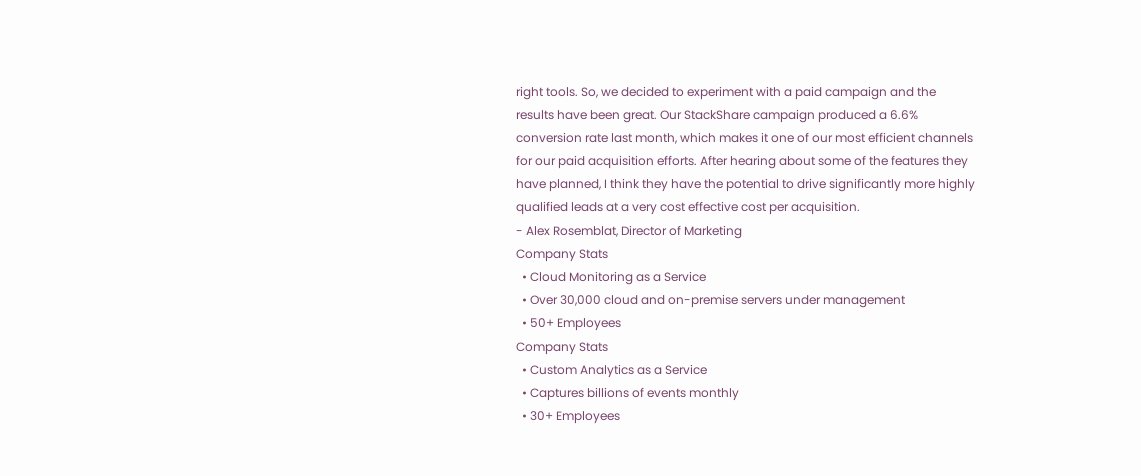right tools. So, we decided to experiment with a paid campaign and the results have been great. Our StackShare campaign produced a 6.6% conversion rate last month, which makes it one of our most efficient channels for our paid acquisition efforts. After hearing about some of the features they have planned, I think they have the potential to drive significantly more highly qualified leads at a very cost effective cost per acquisition.
- Alex Rosemblat, Director of Marketing
Company Stats
  • Cloud Monitoring as a Service
  • Over 30,000 cloud and on-premise servers under management
  • 50+ Employees
Company Stats
  • Custom Analytics as a Service
  • Captures billions of events monthly
  • 30+ Employees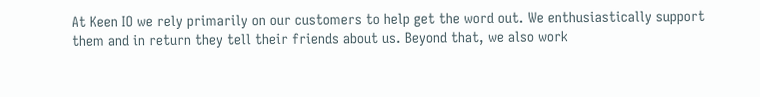At Keen IO we rely primarily on our customers to help get the word out. We enthusiastically support them and in return they tell their friends about us. Beyond that, we also work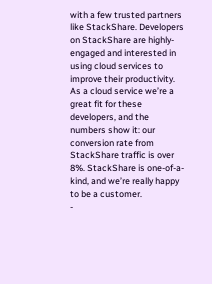with a few trusted partners like StackShare. Developers on StackShare are highly-engaged and interested in using cloud services to improve their productivity. As a cloud service we’re a great fit for these developers, and the numbers show it: our conversion rate from StackShare traffic is over 8%. StackShare is one-of-a-kind, and we’re really happy to be a customer.
-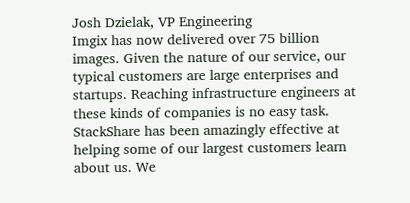Josh Dzielak, VP Engineering
Imgix has now delivered over 75 billion images. Given the nature of our service, our typical customers are large enterprises and startups. Reaching infrastructure engineers at these kinds of companies is no easy task. StackShare has been amazingly effective at helping some of our largest customers learn about us. We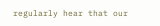regularly hear that our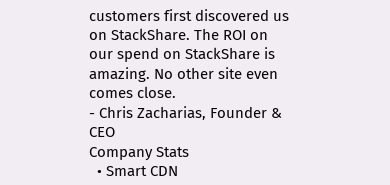customers first discovered us on StackShare. The ROI on our spend on StackShare is amazing. No other site even comes close.
- Chris Zacharias, Founder & CEO
Company Stats
  • Smart CDN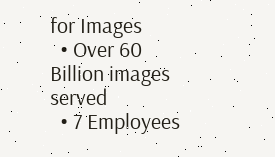for Images
  • Over 60 Billion images served
  • 7 Employees